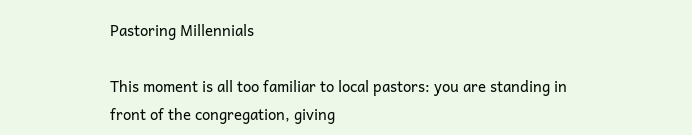Pastoring Millennials

This moment is all too familiar to local pastors: you are standing in front of the congregation, giving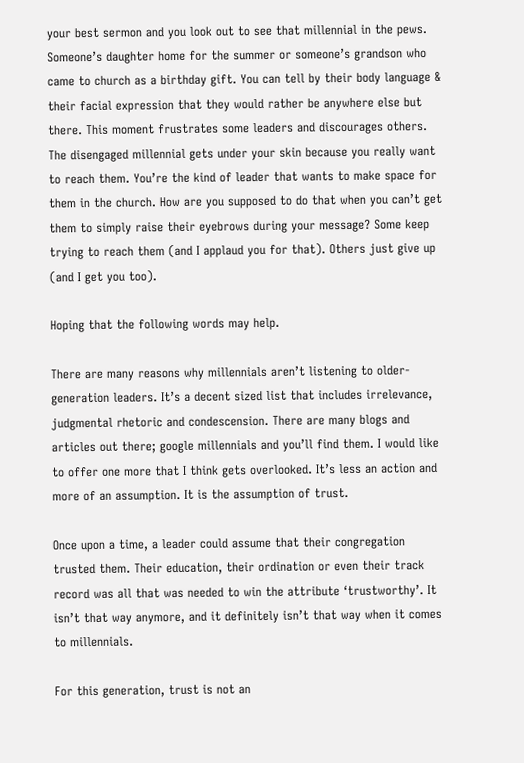your best sermon and you look out to see that millennial in the pews. Someone’s daughter home for the summer or someone’s grandson who came to church as a birthday gift. You can tell by their body language & their facial expression that they would rather be anywhere else but there. This moment frustrates some leaders and discourages others. The disengaged millennial gets under your skin because you really want to reach them. You’re the kind of leader that wants to make space for them in the church. How are you supposed to do that when you can’t get them to simply raise their eyebrows during your message? Some keep trying to reach them (and I applaud you for that). Others just give up (and I get you too).

Hoping that the following words may help.

There are many reasons why millennials aren’t listening to older-generation leaders. It’s a decent sized list that includes irrelevance, judgmental rhetoric and condescension. There are many blogs and articles out there; google millennials and you’ll find them. I would like to offer one more that I think gets overlooked. It’s less an action and more of an assumption. It is the assumption of trust.

Once upon a time, a leader could assume that their congregation trusted them. Their education, their ordination or even their track record was all that was needed to win the attribute ‘trustworthy’. It isn’t that way anymore, and it definitely isn’t that way when it comes to millennials.

For this generation, trust is not an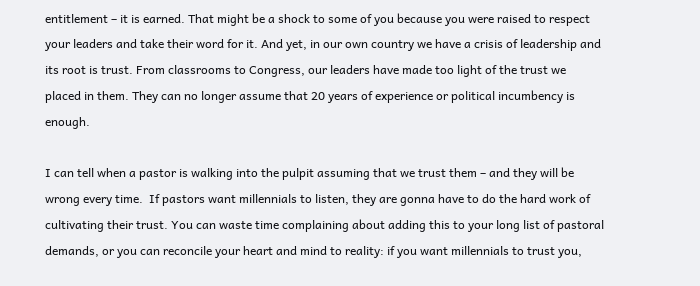entitlement – it is earned. That might be a shock to some of you because you were raised to respect your leaders and take their word for it. And yet, in our own country we have a crisis of leadership and its root is trust. From classrooms to Congress, our leaders have made too light of the trust we placed in them. They can no longer assume that 20 years of experience or political incumbency is enough.

I can tell when a pastor is walking into the pulpit assuming that we trust them – and they will be wrong every time.  If pastors want millennials to listen, they are gonna have to do the hard work of cultivating their trust. You can waste time complaining about adding this to your long list of pastoral demands, or you can reconcile your heart and mind to reality: if you want millennials to trust you,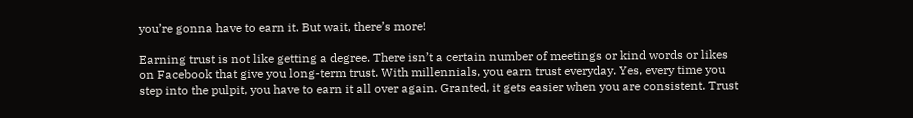you’re gonna have to earn it. But wait, there’s more!

Earning trust is not like getting a degree. There isn’t a certain number of meetings or kind words or likes on Facebook that give you long-term trust. With millennials, you earn trust everyday. Yes, every time you step into the pulpit, you have to earn it all over again. Granted, it gets easier when you are consistent. Trust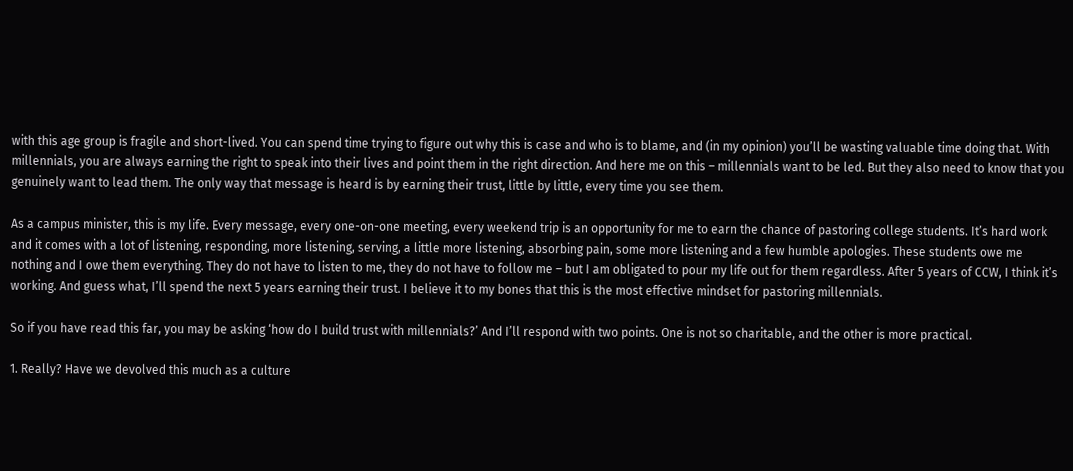with this age group is fragile and short-lived. You can spend time trying to figure out why this is case and who is to blame, and (in my opinion) you’ll be wasting valuable time doing that. With millennials, you are always earning the right to speak into their lives and point them in the right direction. And here me on this – millennials want to be led. But they also need to know that you genuinely want to lead them. The only way that message is heard is by earning their trust, little by little, every time you see them.

As a campus minister, this is my life. Every message, every one-on-one meeting, every weekend trip is an opportunity for me to earn the chance of pastoring college students. It’s hard work and it comes with a lot of listening, responding, more listening, serving, a little more listening, absorbing pain, some more listening and a few humble apologies. These students owe me nothing and I owe them everything. They do not have to listen to me, they do not have to follow me – but I am obligated to pour my life out for them regardless. After 5 years of CCW, I think it’s working. And guess what, I’ll spend the next 5 years earning their trust. I believe it to my bones that this is the most effective mindset for pastoring millennials.

So if you have read this far, you may be asking ‘how do I build trust with millennials?’ And I’ll respond with two points. One is not so charitable, and the other is more practical.

1. Really? Have we devolved this much as a culture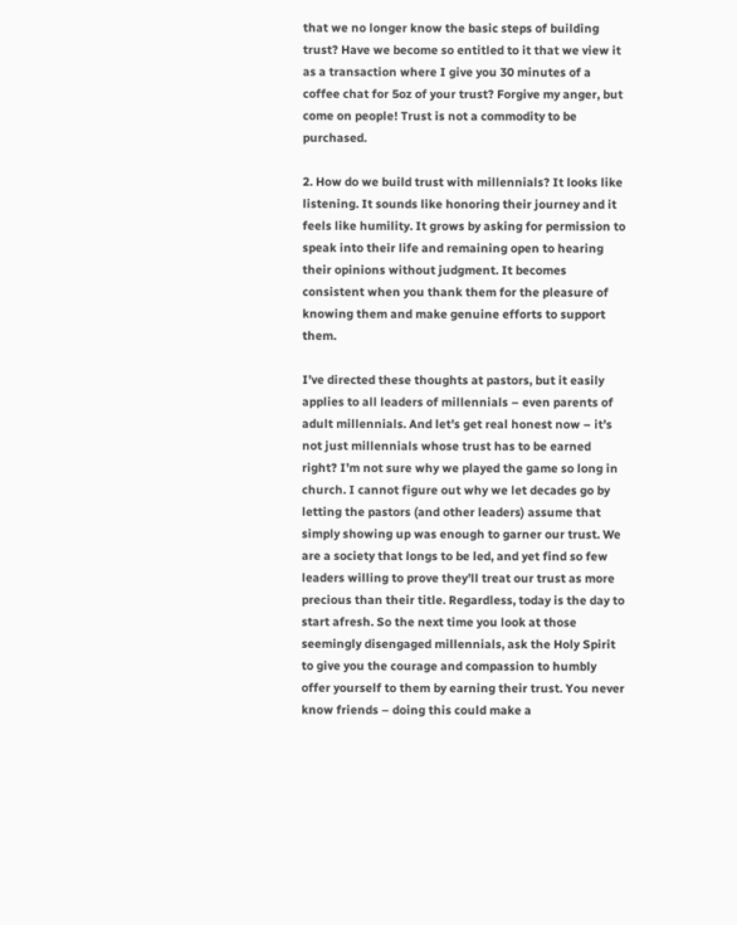that we no longer know the basic steps of building trust? Have we become so entitled to it that we view it as a transaction where I give you 30 minutes of a coffee chat for 5oz of your trust? Forgive my anger, but come on people! Trust is not a commodity to be purchased.

2. How do we build trust with millennials? It looks like listening. It sounds like honoring their journey and it feels like humility. It grows by asking for permission to speak into their life and remaining open to hearing their opinions without judgment. It becomes consistent when you thank them for the pleasure of knowing them and make genuine efforts to support them.

I’ve directed these thoughts at pastors, but it easily applies to all leaders of millennials – even parents of adult millennials. And let’s get real honest now – it’s not just millennials whose trust has to be earned right? I’m not sure why we played the game so long in church. I cannot figure out why we let decades go by letting the pastors (and other leaders) assume that simply showing up was enough to garner our trust. We are a society that longs to be led, and yet find so few leaders willing to prove they’ll treat our trust as more precious than their title. Regardless, today is the day to start afresh. So the next time you look at those seemingly disengaged millennials, ask the Holy Spirit to give you the courage and compassion to humbly offer yourself to them by earning their trust. You never know friends – doing this could make a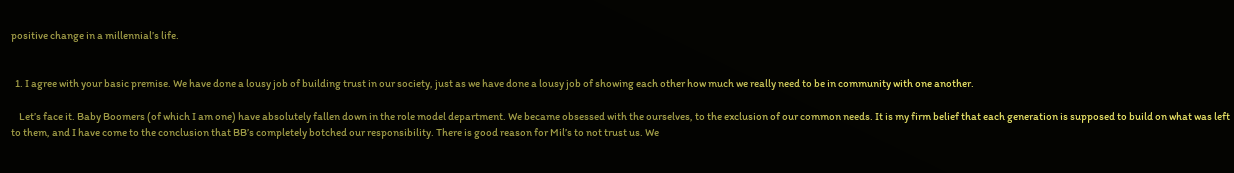positive change in a millennial’s life.


  1. I agree with your basic premise. We have done a lousy job of building trust in our society, just as we have done a lousy job of showing each other how much we really need to be in community with one another.

    Let’s face it. Baby Boomers (of which I am one) have absolutely fallen down in the role model department. We became obsessed with the ourselves, to the exclusion of our common needs. It is my firm belief that each generation is supposed to build on what was left to them, and I have come to the conclusion that BB’s completely botched our responsibility. There is good reason for Mil’s to not trust us. We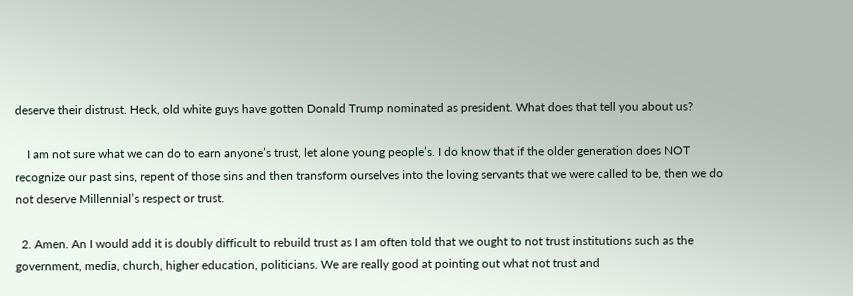deserve their distrust. Heck, old white guys have gotten Donald Trump nominated as president. What does that tell you about us?

    I am not sure what we can do to earn anyone’s trust, let alone young people’s. I do know that if the older generation does NOT recognize our past sins, repent of those sins and then transform ourselves into the loving servants that we were called to be, then we do not deserve Millennial’s respect or trust.

  2. Amen. An I would add it is doubly difficult to rebuild trust as I am often told that we ought to not trust institutions such as the government, media, church, higher education, politicians. We are really good at pointing out what not trust and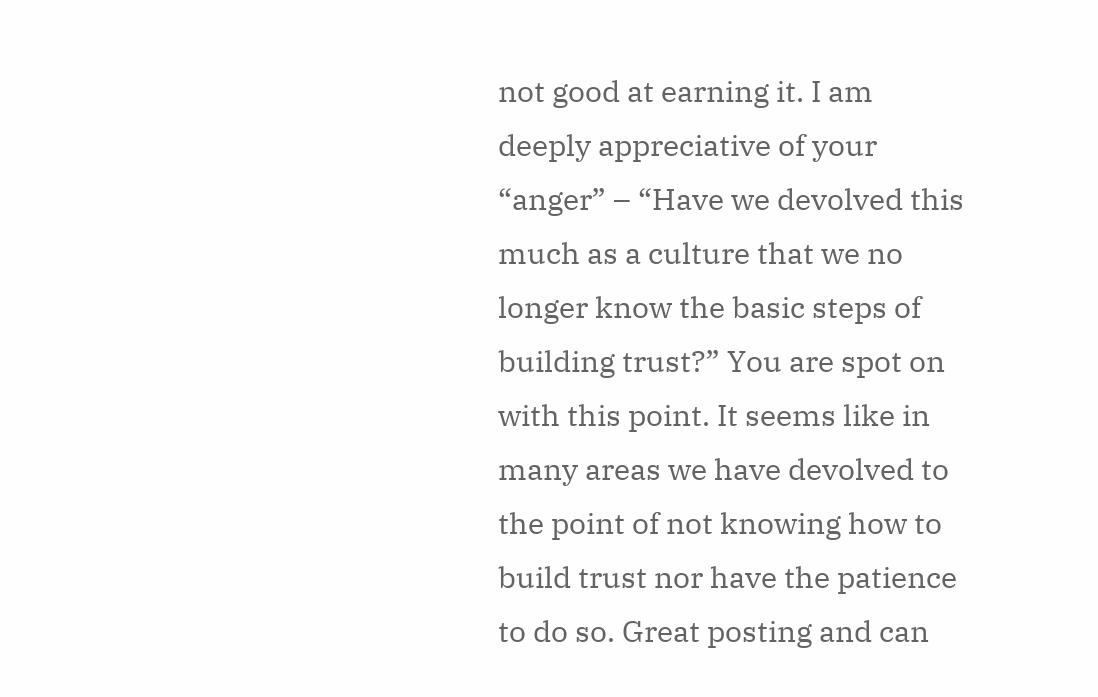not good at earning it. I am deeply appreciative of your “anger” – “Have we devolved this much as a culture that we no longer know the basic steps of building trust?” You are spot on with this point. It seems like in many areas we have devolved to the point of not knowing how to build trust nor have the patience to do so. Great posting and can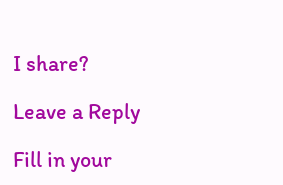I share?

Leave a Reply

Fill in your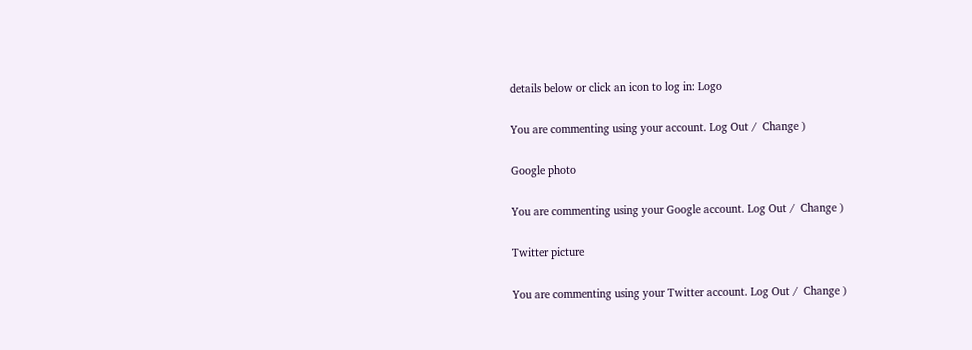details below or click an icon to log in: Logo

You are commenting using your account. Log Out /  Change )

Google photo

You are commenting using your Google account. Log Out /  Change )

Twitter picture

You are commenting using your Twitter account. Log Out /  Change )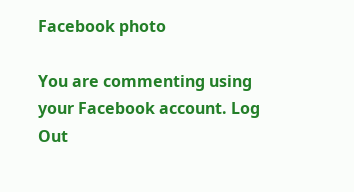Facebook photo

You are commenting using your Facebook account. Log Out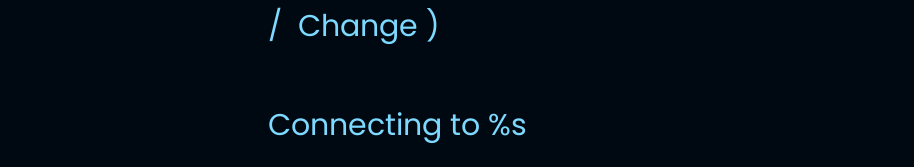/  Change )

Connecting to %s